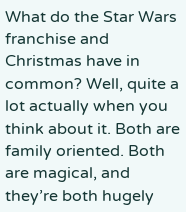What do the Star Wars franchise and Christmas have in common? Well, quite a lot actually when you think about it. Both are family oriented. Both are magical, and they’re both hugely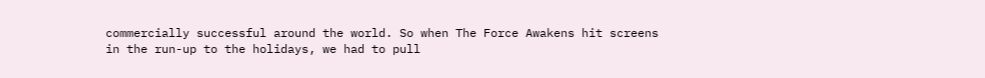commercially successful around the world. So when The Force Awakens hit screens in the run-up to the holidays, we had to pull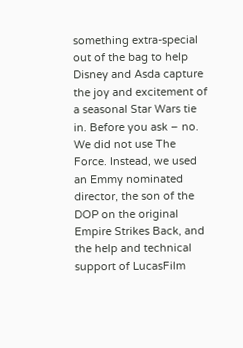something extra-special out of the bag to help Disney and Asda capture the joy and excitement of a seasonal Star Wars tie in. Before you ask – no. We did not use The Force. Instead, we used an Emmy nominated director, the son of the DOP on the original Empire Strikes Back, and the help and technical support of LucasFilm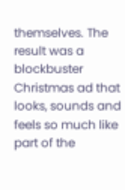themselves. The result was a blockbuster Christmas ad that looks, sounds and feels so much like part of the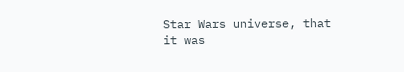Star Wars universe, that it was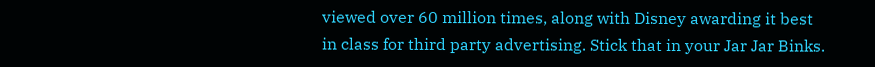viewed over 60 million times, along with Disney awarding it best in class for third party advertising. Stick that in your Jar Jar Binks.